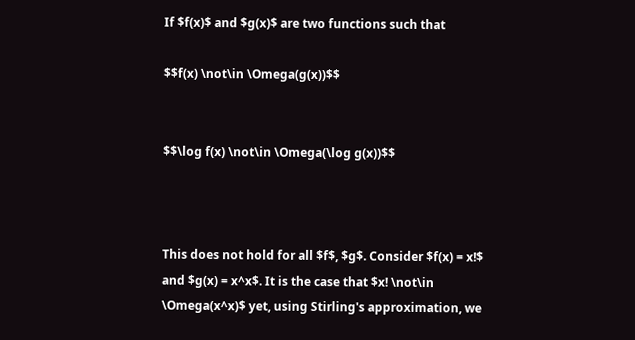If $f(x)$ and $g(x)$ are two functions such that

$$f(x) \not\in \Omega(g(x))$$


$$\log f(x) \not\in \Omega(\log g(x))$$



This does not hold for all $f$, $g$. Consider $f(x) = x!$ and $g(x) = x^x$. It is the case that $x! \not\in \Omega(x^x)$ yet, using Stirling's approximation, we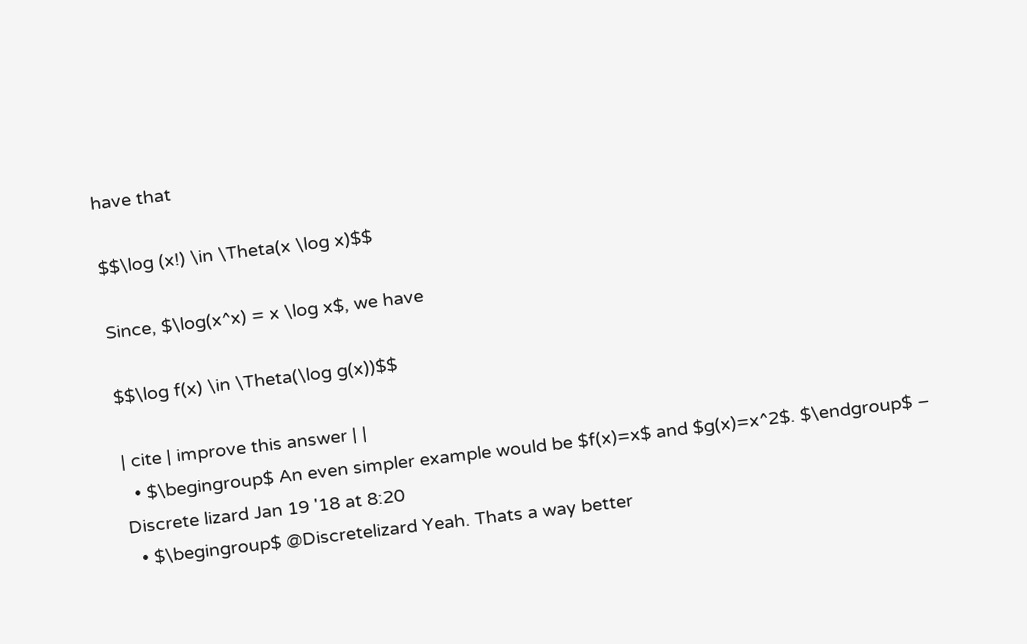have that

$$\log (x!) \in \Theta(x \log x)$$

Since, $\log(x^x) = x \log x$, we have

$$\log f(x) \in \Theta(\log g(x))$$

| cite | improve this answer | |
  • $\begingroup$ An even simpler example would be $f(x)=x$ and $g(x)=x^2$. $\endgroup$ – Discrete lizard Jan 19 '18 at 8:20
  • $\begingroup$ @Discretelizard Yeah. Thats a way better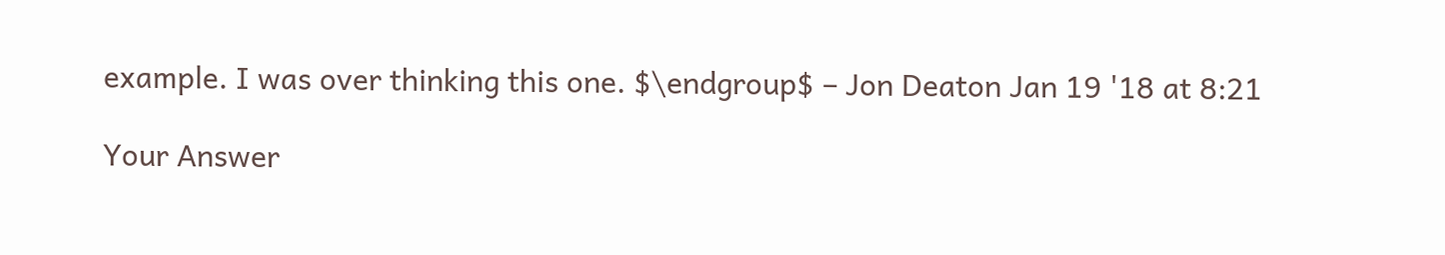example. I was over thinking this one. $\endgroup$ – Jon Deaton Jan 19 '18 at 8:21

Your Answer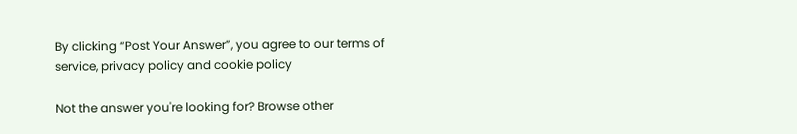By clicking “Post Your Answer”, you agree to our terms of service, privacy policy and cookie policy

Not the answer you're looking for? Browse other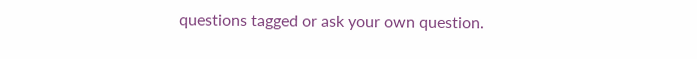questions tagged or ask your own question.